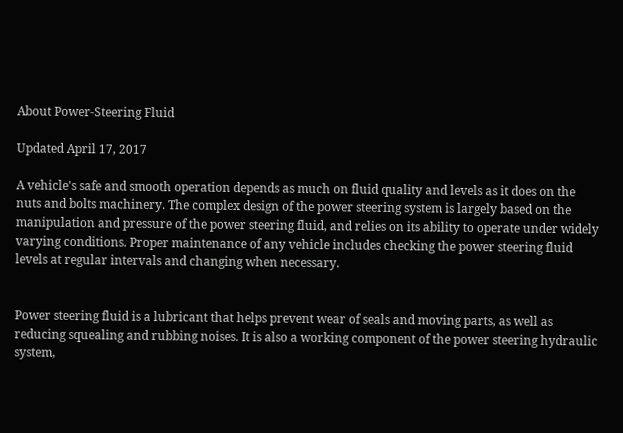About Power-Steering Fluid

Updated April 17, 2017

A vehicle's safe and smooth operation depends as much on fluid quality and levels as it does on the nuts and bolts machinery. The complex design of the power steering system is largely based on the manipulation and pressure of the power steering fluid, and relies on its ability to operate under widely varying conditions. Proper maintenance of any vehicle includes checking the power steering fluid levels at regular intervals and changing when necessary.


Power steering fluid is a lubricant that helps prevent wear of seals and moving parts, as well as reducing squealing and rubbing noises. It is also a working component of the power steering hydraulic system,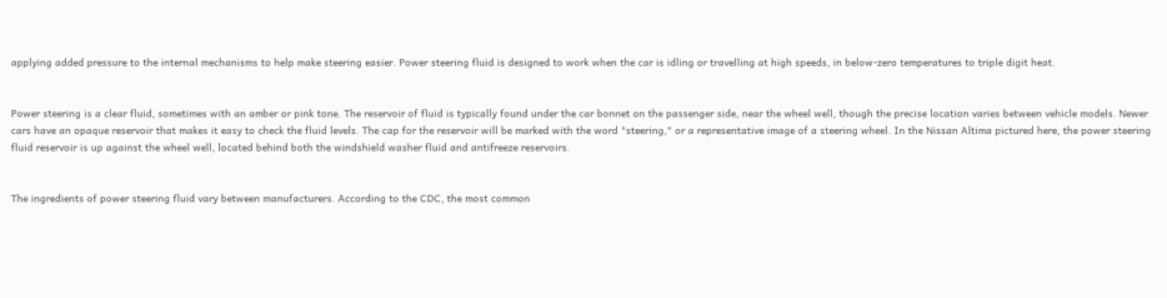applying added pressure to the internal mechanisms to help make steering easier. Power steering fluid is designed to work when the car is idling or travelling at high speeds, in below-zero temperatures to triple digit heat.


Power steering is a clear fluid, sometimes with an amber or pink tone. The reservoir of fluid is typically found under the car bonnet on the passenger side, near the wheel well, though the precise location varies between vehicle models. Newer cars have an opaque reservoir that makes it easy to check the fluid levels. The cap for the reservoir will be marked with the word "steering," or a representative image of a steering wheel. In the Nissan Altima pictured here, the power steering fluid reservoir is up against the wheel well, located behind both the windshield washer fluid and antifreeze reservoirs.


The ingredients of power steering fluid vary between manufacturers. According to the CDC, the most common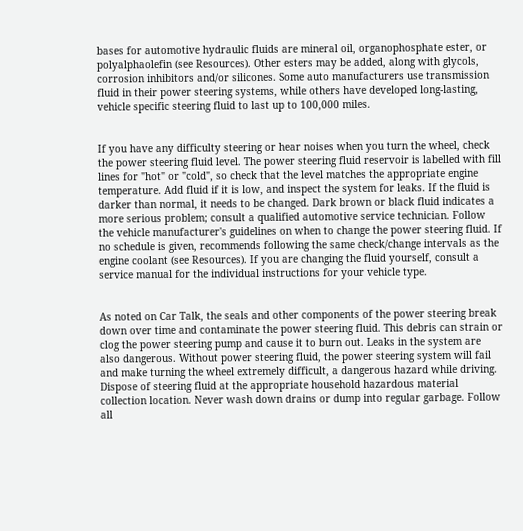bases for automotive hydraulic fluids are mineral oil, organophosphate ester, or polyalphaolefin (see Resources). Other esters may be added, along with glycols, corrosion inhibitors and/or silicones. Some auto manufacturers use transmission fluid in their power steering systems, while others have developed long-lasting, vehicle specific steering fluid to last up to 100,000 miles.


If you have any difficulty steering or hear noises when you turn the wheel, check the power steering fluid level. The power steering fluid reservoir is labelled with fill lines for "hot" or "cold", so check that the level matches the appropriate engine temperature. Add fluid if it is low, and inspect the system for leaks. If the fluid is darker than normal, it needs to be changed. Dark brown or black fluid indicates a more serious problem; consult a qualified automotive service technician. Follow the vehicle manufacturer's guidelines on when to change the power steering fluid. If no schedule is given, recommends following the same check/change intervals as the engine coolant (see Resources). If you are changing the fluid yourself, consult a service manual for the individual instructions for your vehicle type.


As noted on Car Talk, the seals and other components of the power steering break down over time and contaminate the power steering fluid. This debris can strain or clog the power steering pump and cause it to burn out. Leaks in the system are also dangerous. Without power steering fluid, the power steering system will fail and make turning the wheel extremely difficult, a dangerous hazard while driving. Dispose of steering fluid at the appropriate household hazardous material collection location. Never wash down drains or dump into regular garbage. Follow all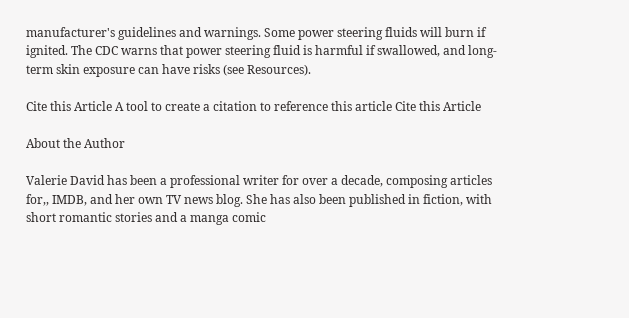manufacturer's guidelines and warnings. Some power steering fluids will burn if ignited. The CDC warns that power steering fluid is harmful if swallowed, and long-term skin exposure can have risks (see Resources).

Cite this Article A tool to create a citation to reference this article Cite this Article

About the Author

Valerie David has been a professional writer for over a decade, composing articles for,, IMDB, and her own TV news blog. She has also been published in fiction, with short romantic stories and a manga comic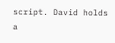script. David holds a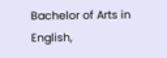Bachelor of Arts in English,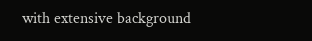with extensive background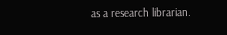as a research librarian.